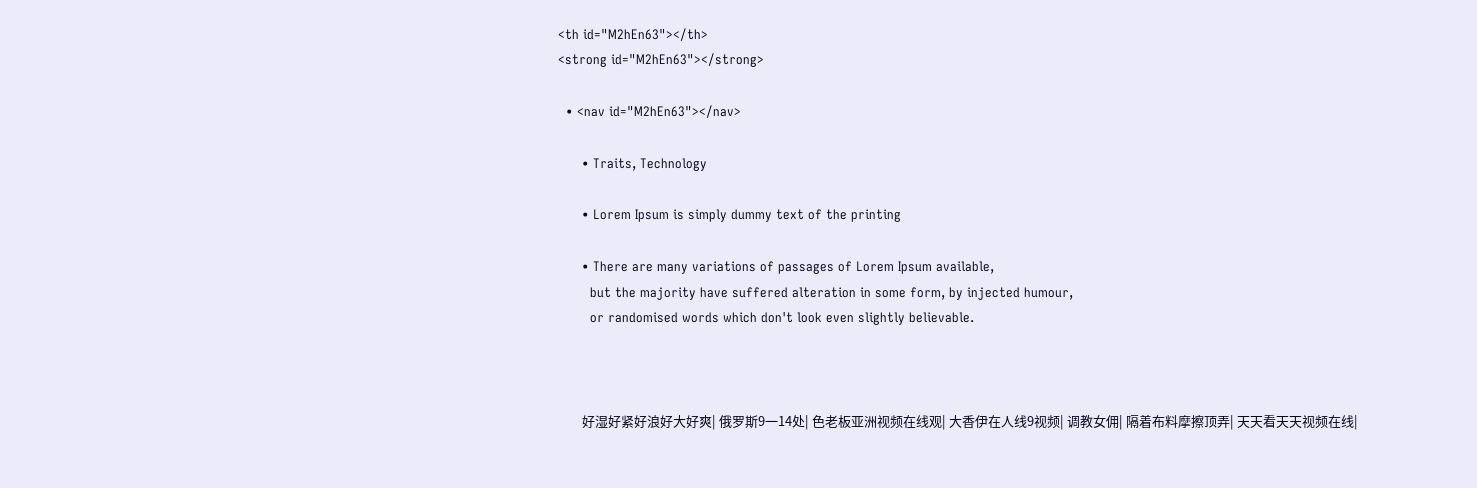<th id="M2hEn63"></th>
<strong id="M2hEn63"></strong>

  • <nav id="M2hEn63"></nav>

      • Traits, Technology

      • Lorem Ipsum is simply dummy text of the printing

      • There are many variations of passages of Lorem Ipsum available,
        but the majority have suffered alteration in some form, by injected humour,
        or randomised words which don't look even slightly believable.



        好湿好紧好浪好大好爽| 俄罗斯9一14处| 色老板亚洲视频在线观| 大香伊在人线9视频| 调教女佣| 隔着布料摩擦顶弄| 天天看天天视频在线|